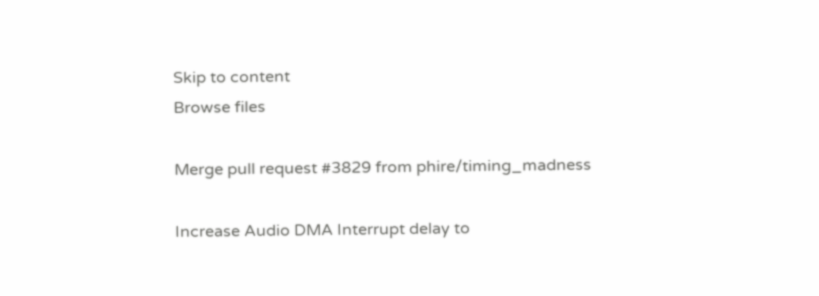Skip to content
Browse files

Merge pull request #3829 from phire/timing_madness

Increase Audio DMA Interrupt delay to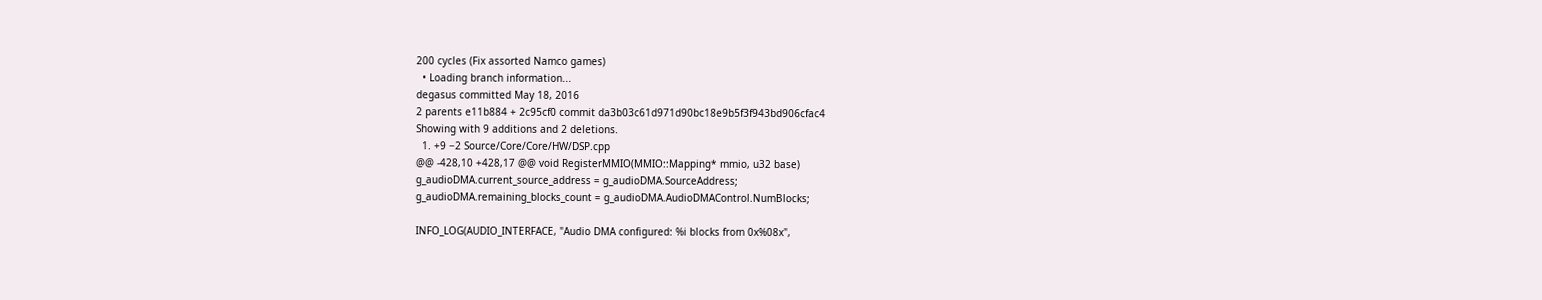200 cycles (Fix assorted Namco games)
  • Loading branch information...
degasus committed May 18, 2016
2 parents e11b884 + 2c95cf0 commit da3b03c61d971d90bc18e9b5f3f943bd906cfac4
Showing with 9 additions and 2 deletions.
  1. +9 −2 Source/Core/Core/HW/DSP.cpp
@@ -428,10 +428,17 @@ void RegisterMMIO(MMIO::Mapping* mmio, u32 base)
g_audioDMA.current_source_address = g_audioDMA.SourceAddress;
g_audioDMA.remaining_blocks_count = g_audioDMA.AudioDMAControl.NumBlocks;

INFO_LOG(AUDIO_INTERFACE, "Audio DMA configured: %i blocks from 0x%08x",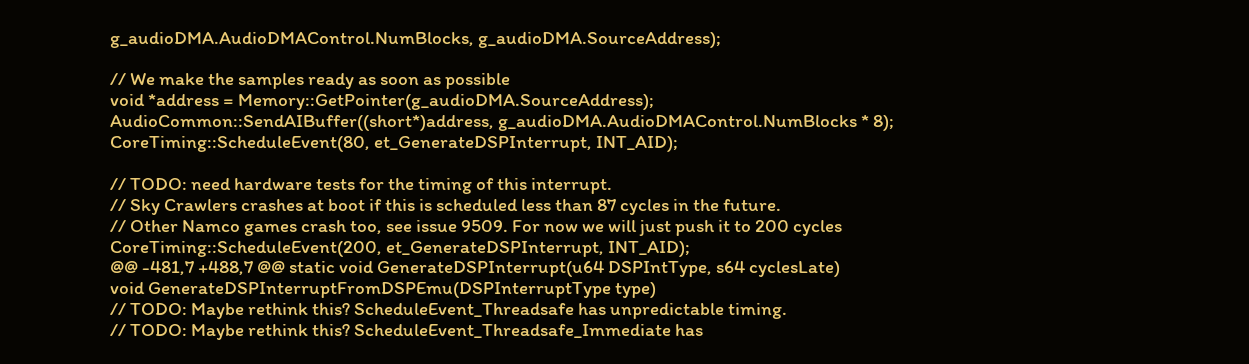g_audioDMA.AudioDMAControl.NumBlocks, g_audioDMA.SourceAddress);

// We make the samples ready as soon as possible
void *address = Memory::GetPointer(g_audioDMA.SourceAddress);
AudioCommon::SendAIBuffer((short*)address, g_audioDMA.AudioDMAControl.NumBlocks * 8);
CoreTiming::ScheduleEvent(80, et_GenerateDSPInterrupt, INT_AID);

// TODO: need hardware tests for the timing of this interrupt.
// Sky Crawlers crashes at boot if this is scheduled less than 87 cycles in the future.
// Other Namco games crash too, see issue 9509. For now we will just push it to 200 cycles
CoreTiming::ScheduleEvent(200, et_GenerateDSPInterrupt, INT_AID);
@@ -481,7 +488,7 @@ static void GenerateDSPInterrupt(u64 DSPIntType, s64 cyclesLate)
void GenerateDSPInterruptFromDSPEmu(DSPInterruptType type)
// TODO: Maybe rethink this? ScheduleEvent_Threadsafe has unpredictable timing.
// TODO: Maybe rethink this? ScheduleEvent_Threadsafe_Immediate has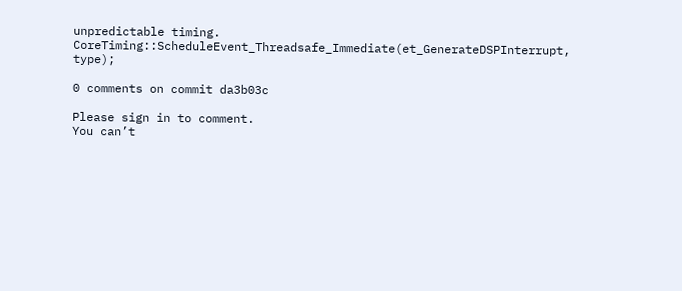unpredictable timing.
CoreTiming::ScheduleEvent_Threadsafe_Immediate(et_GenerateDSPInterrupt, type);

0 comments on commit da3b03c

Please sign in to comment.
You can’t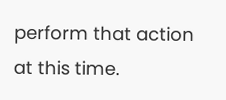perform that action at this time.